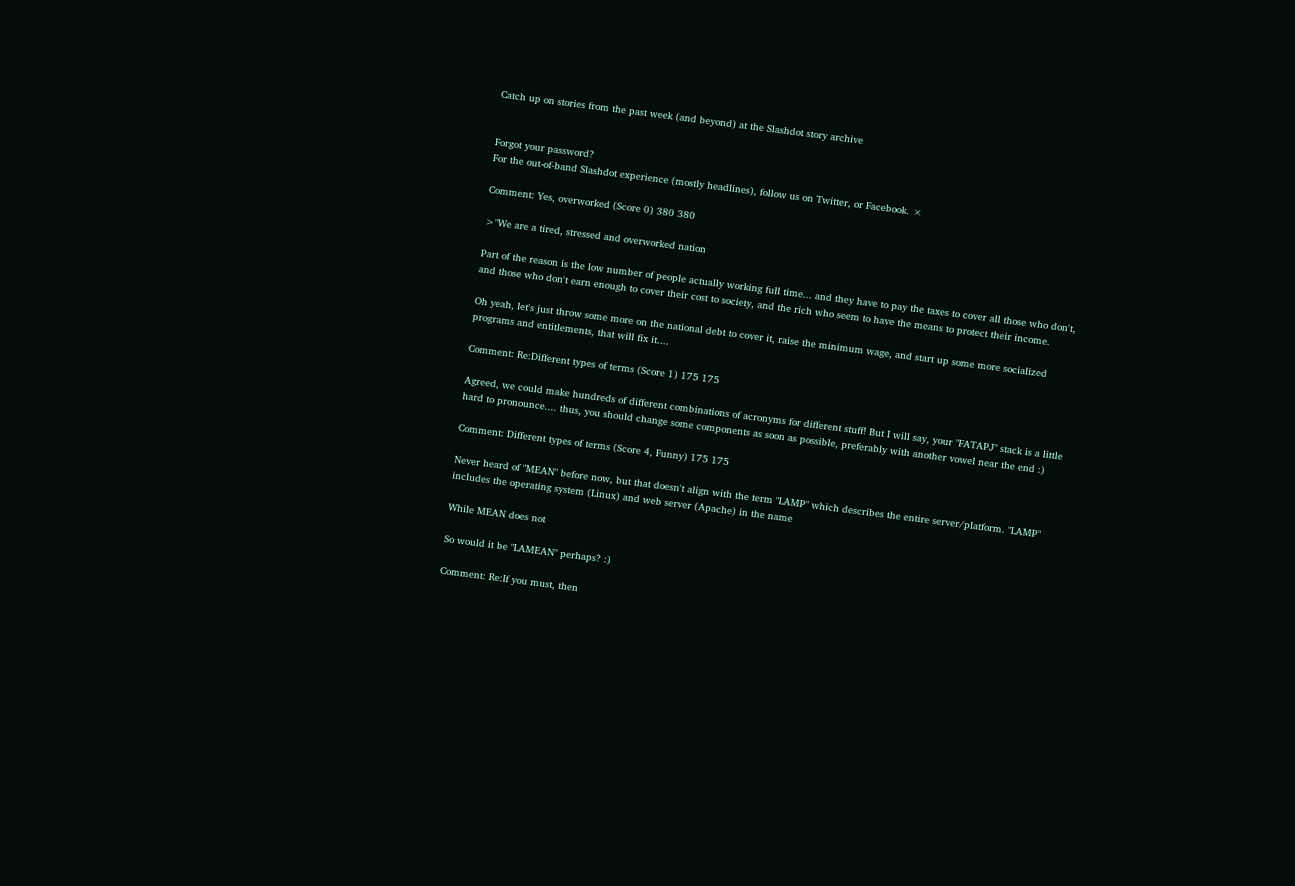Catch up on stories from the past week (and beyond) at the Slashdot story archive


Forgot your password?
For the out-of-band Slashdot experience (mostly headlines), follow us on Twitter, or Facebook. ×

Comment: Yes, overworked (Score 0) 380 380

>"We are a tired, stressed and overworked nation

Part of the reason is the low number of people actually working full time... and they have to pay the taxes to cover all those who don't, and those who don't earn enough to cover their cost to society, and the rich who seem to have the means to protect their income.

Oh yeah, let's just throw some more on the national debt to cover it, raise the minimum wage, and start up some more socialized programs and entitlements, that will fix it....

Comment: Re:Different types of terms (Score 1) 175 175

Agreed, we could make hundreds of different combinations of acronyms for different stuff! But I will say, your "FATAPJ" stack is a little hard to pronounce.... thus, you should change some components as soon as possible, preferably with another vowel near the end :)

Comment: Different types of terms (Score 4, Funny) 175 175

Never heard of "MEAN" before now, but that doesn't align with the term "LAMP" which describes the entire server/platform. "LAMP" includes the operating system (Linux) and web server (Apache) in the name

While MEAN does not

So would it be "LAMEAN" perhaps? :)

Comment: Re:If you must, then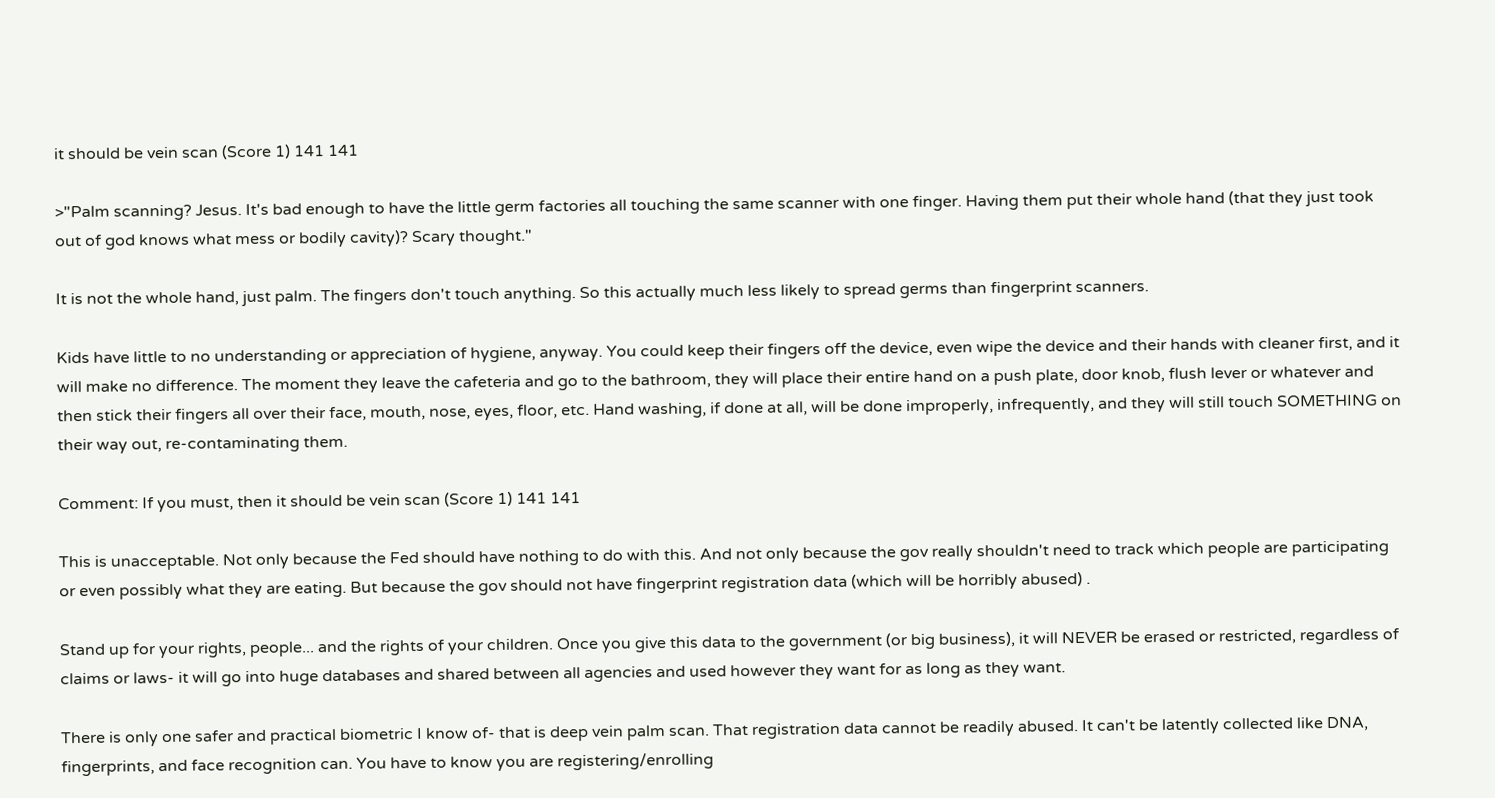it should be vein scan (Score 1) 141 141

>"Palm scanning? Jesus. It's bad enough to have the little germ factories all touching the same scanner with one finger. Having them put their whole hand (that they just took out of god knows what mess or bodily cavity)? Scary thought."

It is not the whole hand, just palm. The fingers don't touch anything. So this actually much less likely to spread germs than fingerprint scanners.

Kids have little to no understanding or appreciation of hygiene, anyway. You could keep their fingers off the device, even wipe the device and their hands with cleaner first, and it will make no difference. The moment they leave the cafeteria and go to the bathroom, they will place their entire hand on a push plate, door knob, flush lever or whatever and then stick their fingers all over their face, mouth, nose, eyes, floor, etc. Hand washing, if done at all, will be done improperly, infrequently, and they will still touch SOMETHING on their way out, re-contaminating them.

Comment: If you must, then it should be vein scan (Score 1) 141 141

This is unacceptable. Not only because the Fed should have nothing to do with this. And not only because the gov really shouldn't need to track which people are participating or even possibly what they are eating. But because the gov should not have fingerprint registration data (which will be horribly abused) .

Stand up for your rights, people... and the rights of your children. Once you give this data to the government (or big business), it will NEVER be erased or restricted, regardless of claims or laws- it will go into huge databases and shared between all agencies and used however they want for as long as they want.

There is only one safer and practical biometric I know of- that is deep vein palm scan. That registration data cannot be readily abused. It can't be latently collected like DNA, fingerprints, and face recognition can. You have to know you are registering/enrolling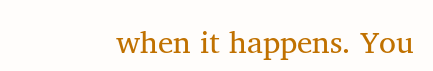when it happens. You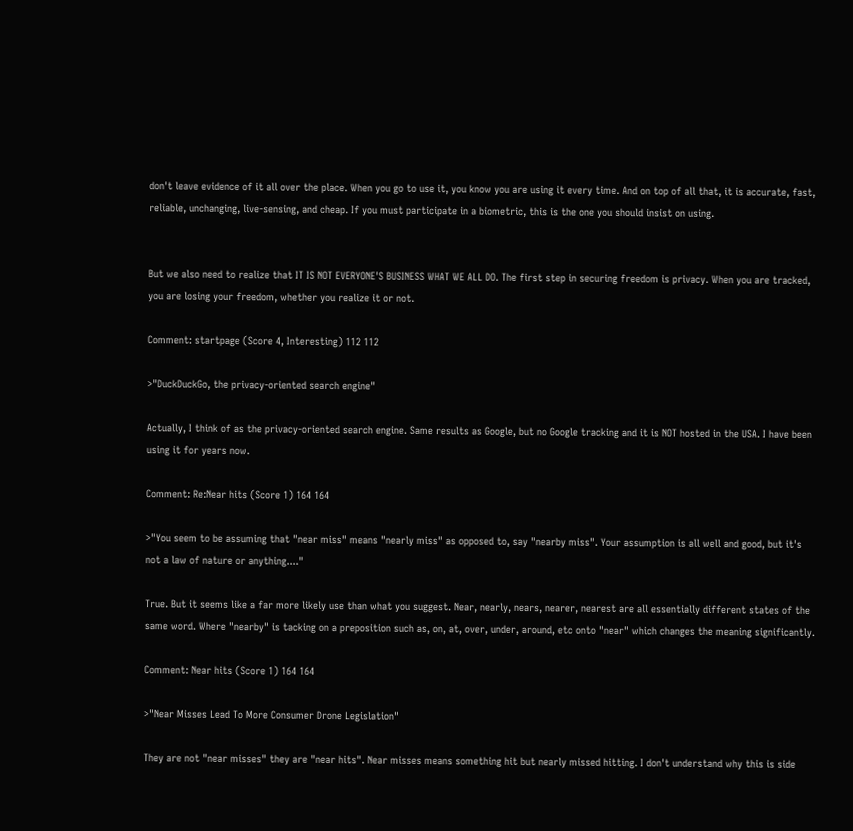don't leave evidence of it all over the place. When you go to use it, you know you are using it every time. And on top of all that, it is accurate, fast, reliable, unchanging, live-sensing, and cheap. If you must participate in a biometric, this is the one you should insist on using.


But we also need to realize that IT IS NOT EVERYONE'S BUSINESS WHAT WE ALL DO. The first step in securing freedom is privacy. When you are tracked, you are losing your freedom, whether you realize it or not.

Comment: startpage (Score 4, Interesting) 112 112

>"DuckDuckGo, the privacy-oriented search engine"

Actually, I think of as the privacy-oriented search engine. Same results as Google, but no Google tracking and it is NOT hosted in the USA. I have been using it for years now.

Comment: Re:Near hits (Score 1) 164 164

>"You seem to be assuming that "near miss" means "nearly miss" as opposed to, say "nearby miss". Your assumption is all well and good, but it's not a law of nature or anything...."

True. But it seems like a far more likely use than what you suggest. Near, nearly, nears, nearer, nearest are all essentially different states of the same word. Where "nearby" is tacking on a preposition such as, on, at, over, under, around, etc onto "near" which changes the meaning significantly.

Comment: Near hits (Score 1) 164 164

>"Near Misses Lead To More Consumer Drone Legislation"

They are not "near misses" they are "near hits". Near misses means something hit but nearly missed hitting. I don't understand why this is side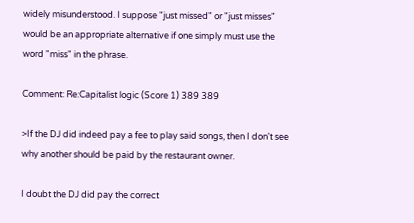widely misunderstood. I suppose "just missed" or "just misses" would be an appropriate alternative if one simply must use the word "miss" in the phrase.

Comment: Re:Capitalist logic (Score 1) 389 389

>If the DJ did indeed pay a fee to play said songs, then I don't see why another should be paid by the restaurant owner.

I doubt the DJ did pay the correct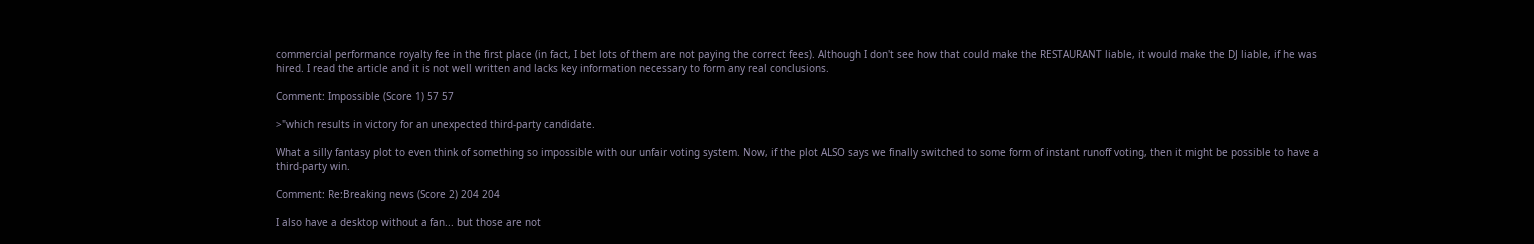commercial performance royalty fee in the first place (in fact, I bet lots of them are not paying the correct fees). Although I don't see how that could make the RESTAURANT liable, it would make the DJ liable, if he was hired. I read the article and it is not well written and lacks key information necessary to form any real conclusions.

Comment: Impossible (Score 1) 57 57

>"which results in victory for an unexpected third-party candidate.

What a silly fantasy plot to even think of something so impossible with our unfair voting system. Now, if the plot ALSO says we finally switched to some form of instant runoff voting, then it might be possible to have a third-party win.

Comment: Re:Breaking news (Score 2) 204 204

I also have a desktop without a fan... but those are not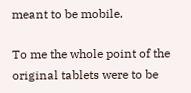meant to be mobile.

To me the whole point of the original tablets were to be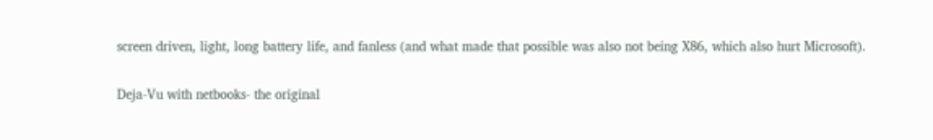screen driven, light, long battery life, and fanless (and what made that possible was also not being X86, which also hurt Microsoft).

Deja-Vu with netbooks- the original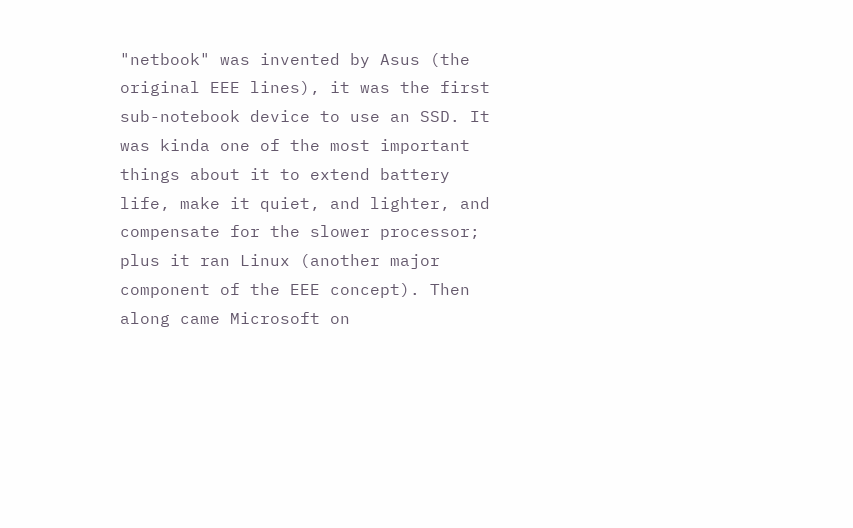"netbook" was invented by Asus (the original EEE lines), it was the first sub-notebook device to use an SSD. It was kinda one of the most important things about it to extend battery life, make it quiet, and lighter, and compensate for the slower processor; plus it ran Linux (another major component of the EEE concept). Then along came Microsoft on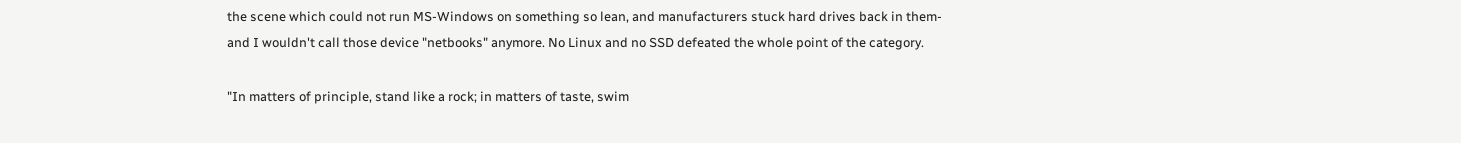the scene which could not run MS-Windows on something so lean, and manufacturers stuck hard drives back in them- and I wouldn't call those device "netbooks" anymore. No Linux and no SSD defeated the whole point of the category.

"In matters of principle, stand like a rock; in matters of taste, swim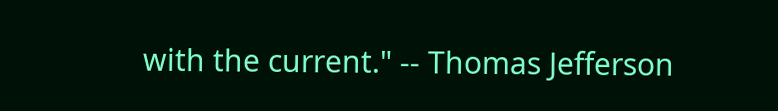with the current." -- Thomas Jefferson